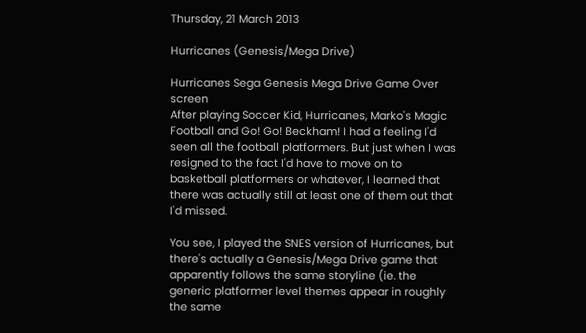Thursday, 21 March 2013

Hurricanes (Genesis/Mega Drive)

Hurricanes Sega Genesis Mega Drive Game Over screen
After playing Soccer Kid, Hurricanes, Marko's Magic Football and Go! Go! Beckham! I had a feeling I'd seen all the football platformers. But just when I was resigned to the fact I'd have to move on to basketball platformers or whatever, I learned that there was actually still at least one of them out that I'd missed.

You see, I played the SNES version of Hurricanes, but there's actually a Genesis/Mega Drive game that apparently follows the same storyline (ie. the generic platformer level themes appear in roughly the same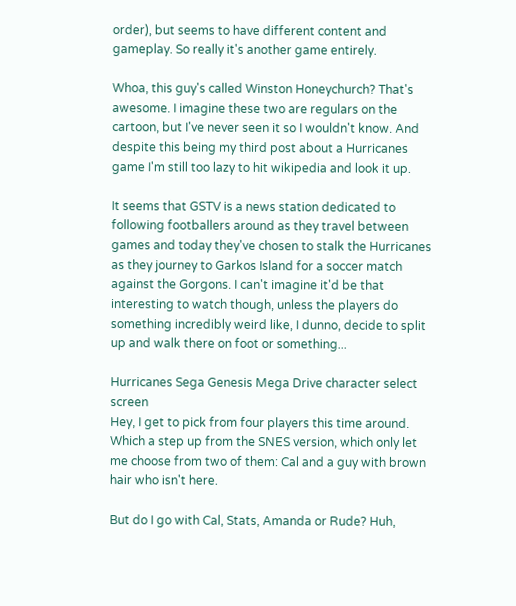order), but seems to have different content and gameplay. So really it's another game entirely.

Whoa, this guy's called Winston Honeychurch? That's awesome. I imagine these two are regulars on the cartoon, but I've never seen it so I wouldn't know. And despite this being my third post about a Hurricanes game I'm still too lazy to hit wikipedia and look it up.

It seems that GSTV is a news station dedicated to following footballers around as they travel between games and today they've chosen to stalk the Hurricanes as they journey to Garkos Island for a soccer match against the Gorgons. I can't imagine it'd be that interesting to watch though, unless the players do something incredibly weird like, I dunno, decide to split up and walk there on foot or something...

Hurricanes Sega Genesis Mega Drive character select screen
Hey, I get to pick from four players this time around. Which a step up from the SNES version, which only let me choose from two of them: Cal and a guy with brown hair who isn't here.

But do I go with Cal, Stats, Amanda or Rude? Huh,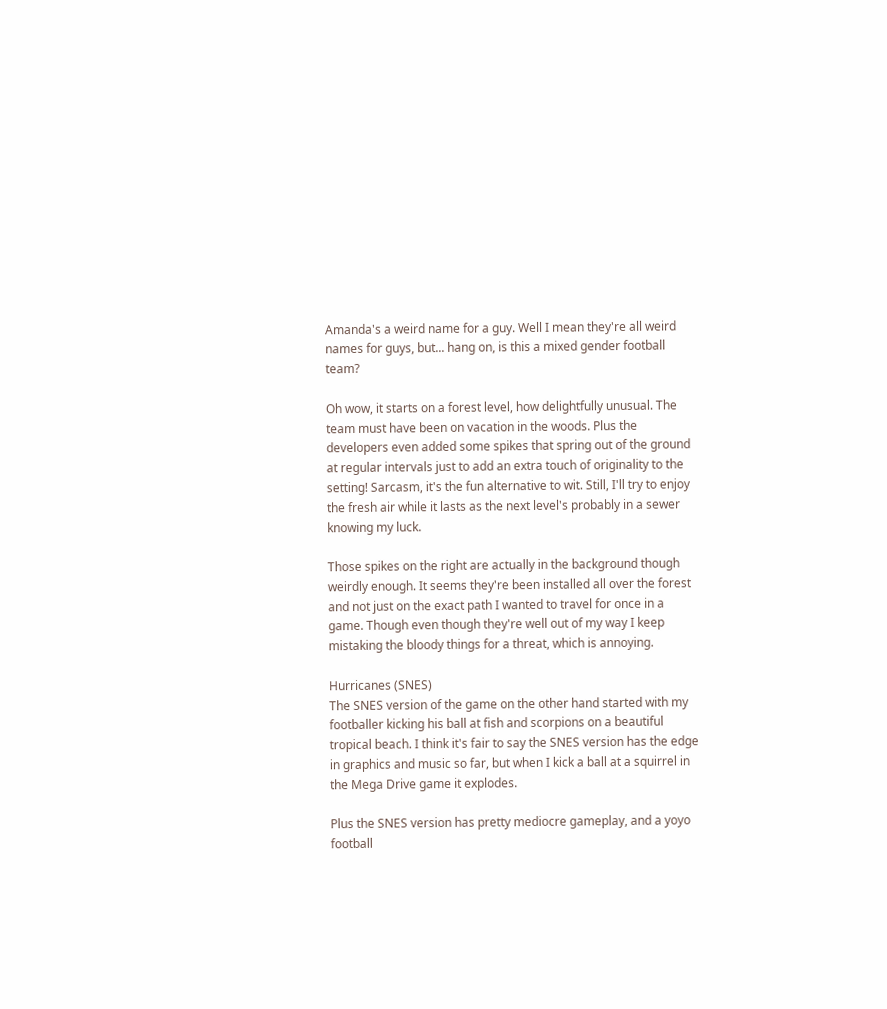Amanda's a weird name for a guy. Well I mean they're all weird names for guys, but... hang on, is this a mixed gender football team?

Oh wow, it starts on a forest level, how delightfully unusual. The team must have been on vacation in the woods. Plus the developers even added some spikes that spring out of the ground at regular intervals just to add an extra touch of originality to the setting! Sarcasm, it's the fun alternative to wit. Still, I'll try to enjoy the fresh air while it lasts as the next level's probably in a sewer knowing my luck.

Those spikes on the right are actually in the background though weirdly enough. It seems they're been installed all over the forest and not just on the exact path I wanted to travel for once in a game. Though even though they're well out of my way I keep mistaking the bloody things for a threat, which is annoying.

Hurricanes (SNES)
The SNES version of the game on the other hand started with my footballer kicking his ball at fish and scorpions on a beautiful tropical beach. I think it's fair to say the SNES version has the edge in graphics and music so far, but when I kick a ball at a squirrel in the Mega Drive game it explodes.

Plus the SNES version has pretty mediocre gameplay, and a yoyo football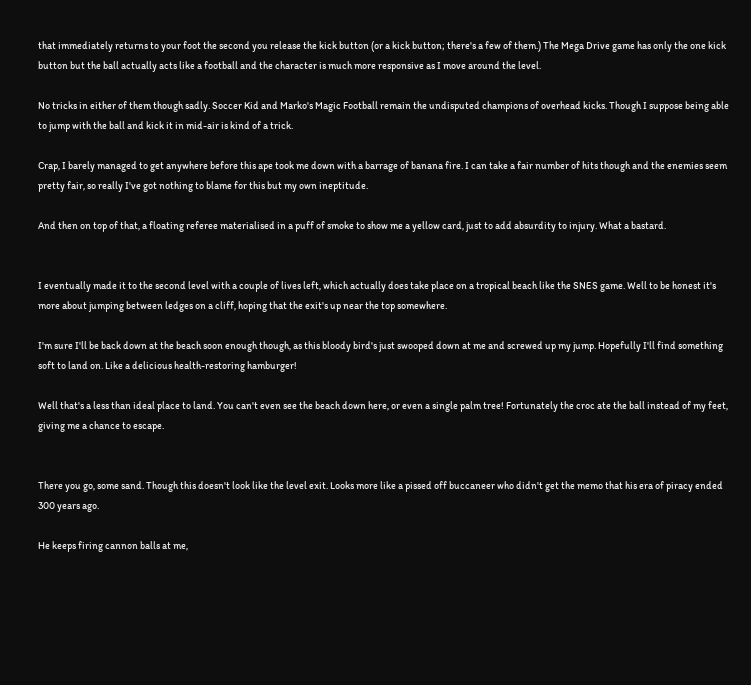that immediately returns to your foot the second you release the kick button (or a kick button; there's a few of them.) The Mega Drive game has only the one kick button but the ball actually acts like a football and the character is much more responsive as I move around the level.

No tricks in either of them though sadly. Soccer Kid and Marko's Magic Football remain the undisputed champions of overhead kicks. Though I suppose being able to jump with the ball and kick it in mid-air is kind of a trick.

Crap, I barely managed to get anywhere before this ape took me down with a barrage of banana fire. I can take a fair number of hits though and the enemies seem pretty fair, so really I've got nothing to blame for this but my own ineptitude.

And then on top of that, a floating referee materialised in a puff of smoke to show me a yellow card, just to add absurdity to injury. What a bastard.


I eventually made it to the second level with a couple of lives left, which actually does take place on a tropical beach like the SNES game. Well to be honest it's more about jumping between ledges on a cliff, hoping that the exit's up near the top somewhere.

I'm sure I'll be back down at the beach soon enough though, as this bloody bird's just swooped down at me and screwed up my jump. Hopefully I'll find something soft to land on. Like a delicious health-restoring hamburger!

Well that's a less than ideal place to land. You can't even see the beach down here, or even a single palm tree! Fortunately the croc ate the ball instead of my feet, giving me a chance to escape.


There you go, some sand. Though this doesn't look like the level exit. Looks more like a pissed off buccaneer who didn't get the memo that his era of piracy ended 300 years ago.

He keeps firing cannon balls at me,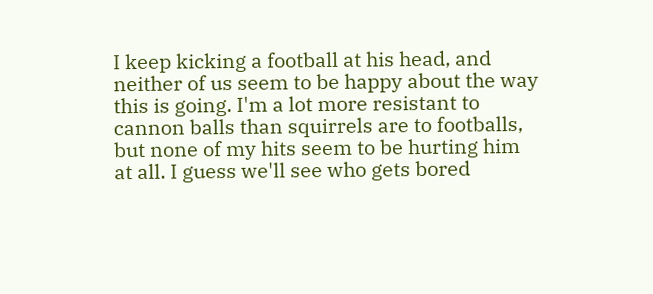I keep kicking a football at his head, and neither of us seem to be happy about the way this is going. I'm a lot more resistant to cannon balls than squirrels are to footballs, but none of my hits seem to be hurting him at all. I guess we'll see who gets bored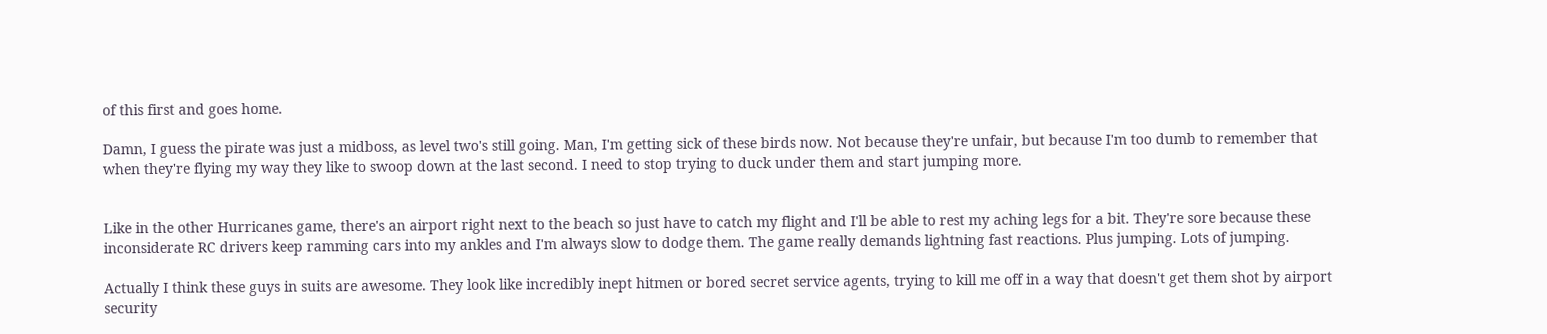of this first and goes home.

Damn, I guess the pirate was just a midboss, as level two's still going. Man, I'm getting sick of these birds now. Not because they're unfair, but because I'm too dumb to remember that when they're flying my way they like to swoop down at the last second. I need to stop trying to duck under them and start jumping more.


Like in the other Hurricanes game, there's an airport right next to the beach so just have to catch my flight and I'll be able to rest my aching legs for a bit. They're sore because these inconsiderate RC drivers keep ramming cars into my ankles and I'm always slow to dodge them. The game really demands lightning fast reactions. Plus jumping. Lots of jumping.

Actually I think these guys in suits are awesome. They look like incredibly inept hitmen or bored secret service agents, trying to kill me off in a way that doesn't get them shot by airport security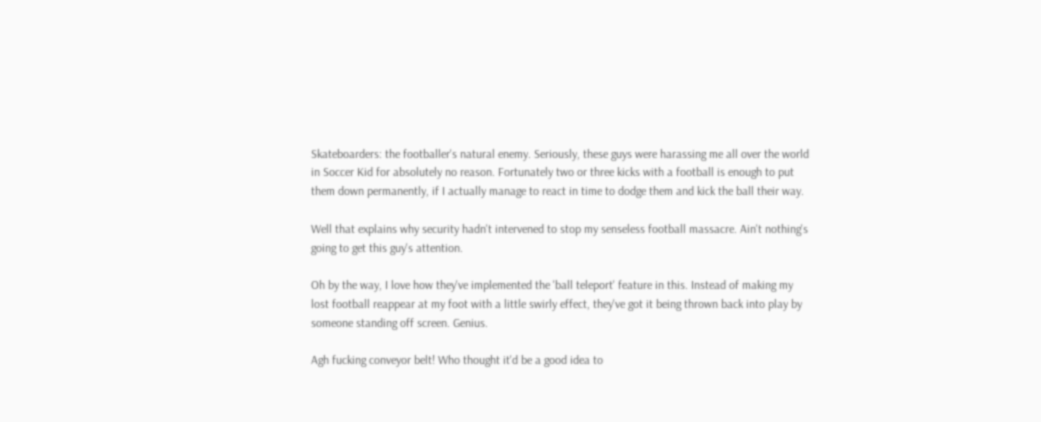Skateboarders: the footballer's natural enemy. Seriously, these guys were harassing me all over the world in Soccer Kid for absolutely no reason. Fortunately two or three kicks with a football is enough to put them down permanently, if I actually manage to react in time to dodge them and kick the ball their way.

Well that explains why security hadn't intervened to stop my senseless football massacre. Ain't nothing's going to get this guy's attention.

Oh by the way, I love how they've implemented the 'ball teleport' feature in this. Instead of making my lost football reappear at my foot with a little swirly effect, they've got it being thrown back into play by someone standing off screen. Genius.

Agh fucking conveyor belt! Who thought it'd be a good idea to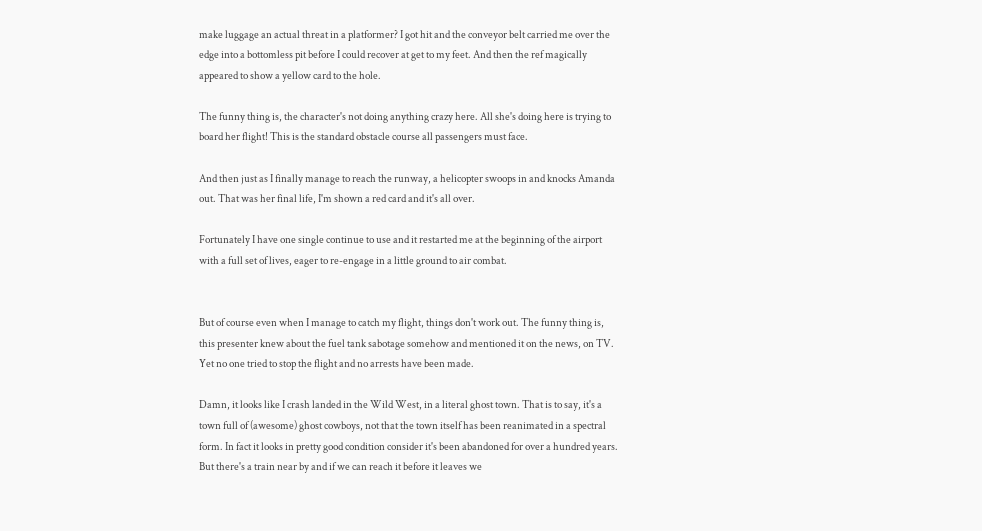make luggage an actual threat in a platformer? I got hit and the conveyor belt carried me over the edge into a bottomless pit before I could recover at get to my feet. And then the ref magically appeared to show a yellow card to the hole.

The funny thing is, the character's not doing anything crazy here. All she's doing here is trying to board her flight! This is the standard obstacle course all passengers must face.

And then just as I finally manage to reach the runway, a helicopter swoops in and knocks Amanda out. That was her final life, I'm shown a red card and it's all over.

Fortunately I have one single continue to use and it restarted me at the beginning of the airport with a full set of lives, eager to re-engage in a little ground to air combat.


But of course even when I manage to catch my flight, things don't work out. The funny thing is, this presenter knew about the fuel tank sabotage somehow and mentioned it on the news, on TV. Yet no one tried to stop the flight and no arrests have been made.

Damn, it looks like I crash landed in the Wild West, in a literal ghost town. That is to say, it's a town full of (awesome) ghost cowboys, not that the town itself has been reanimated in a spectral form. In fact it looks in pretty good condition consider it's been abandoned for over a hundred years. But there's a train near by and if we can reach it before it leaves we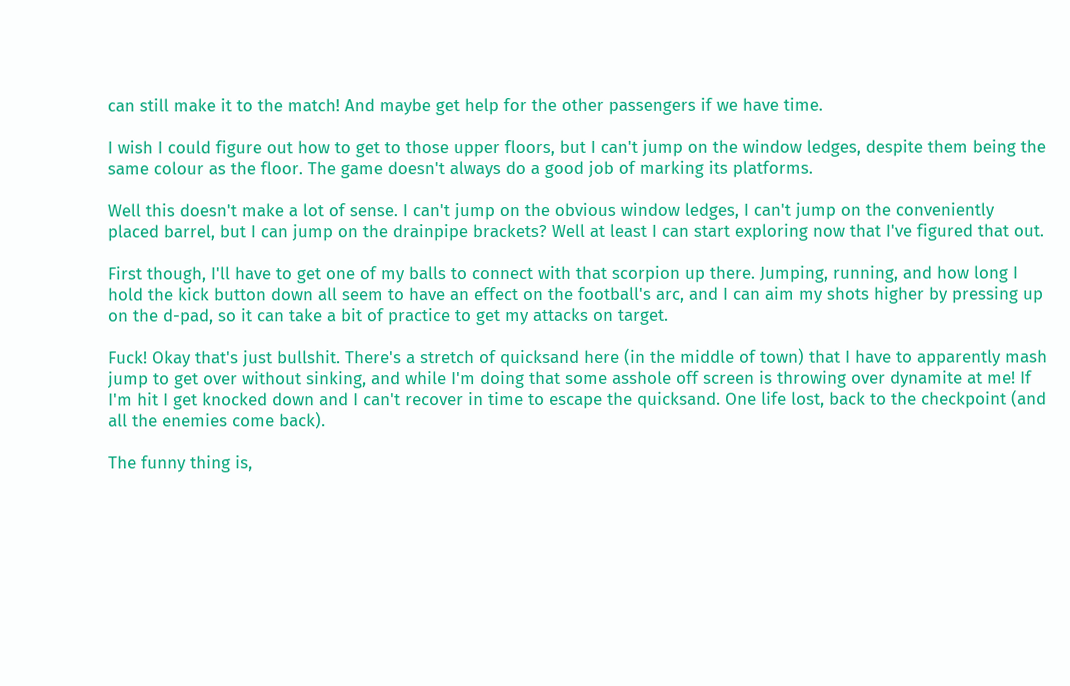can still make it to the match! And maybe get help for the other passengers if we have time.

I wish I could figure out how to get to those upper floors, but I can't jump on the window ledges, despite them being the same colour as the floor. The game doesn't always do a good job of marking its platforms.

Well this doesn't make a lot of sense. I can't jump on the obvious window ledges, I can't jump on the conveniently placed barrel, but I can jump on the drainpipe brackets? Well at least I can start exploring now that I've figured that out.

First though, I'll have to get one of my balls to connect with that scorpion up there. Jumping, running, and how long I hold the kick button down all seem to have an effect on the football's arc, and I can aim my shots higher by pressing up on the d-pad, so it can take a bit of practice to get my attacks on target.

Fuck! Okay that's just bullshit. There's a stretch of quicksand here (in the middle of town) that I have to apparently mash jump to get over without sinking, and while I'm doing that some asshole off screen is throwing over dynamite at me! If I'm hit I get knocked down and I can't recover in time to escape the quicksand. One life lost, back to the checkpoint (and all the enemies come back).

The funny thing is,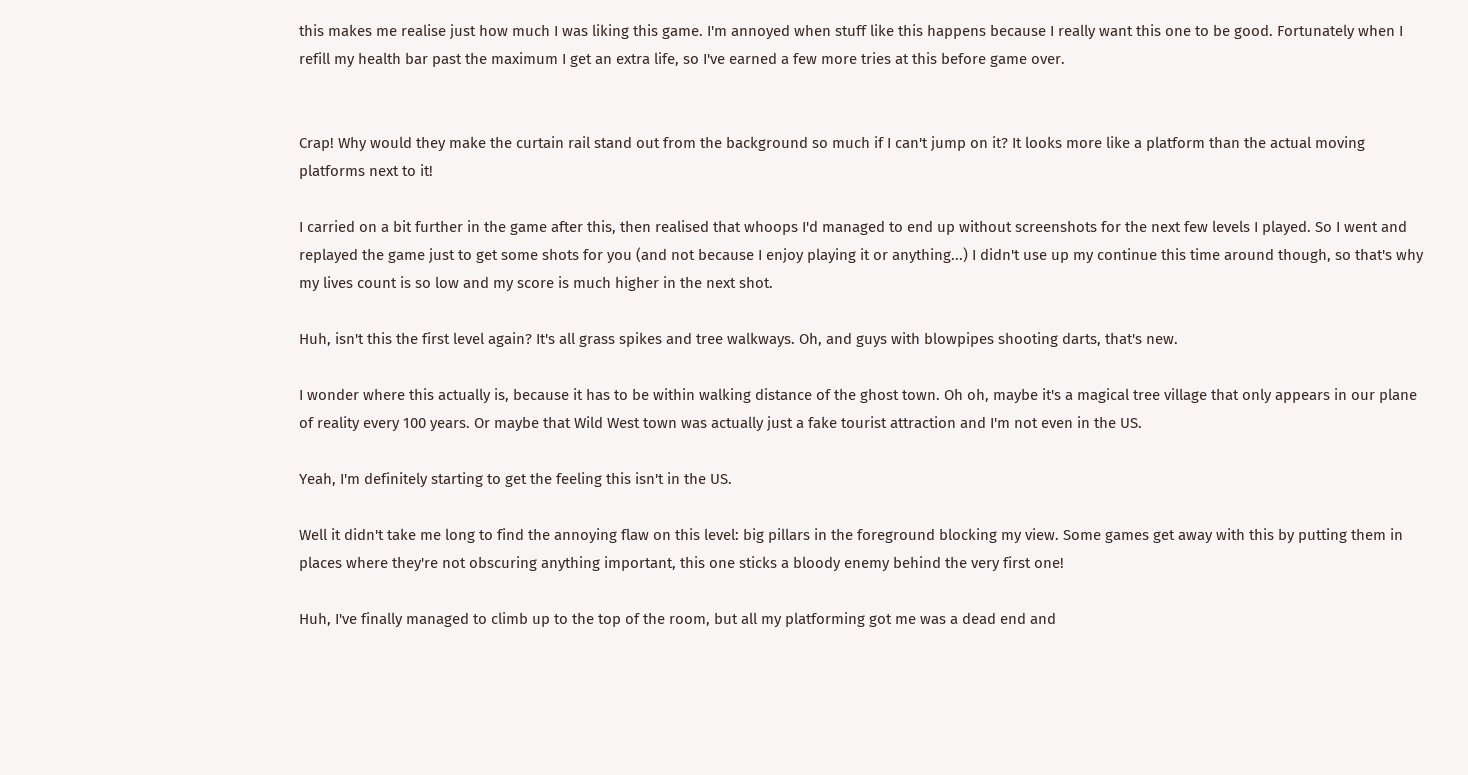this makes me realise just how much I was liking this game. I'm annoyed when stuff like this happens because I really want this one to be good. Fortunately when I refill my health bar past the maximum I get an extra life, so I've earned a few more tries at this before game over.


Crap! Why would they make the curtain rail stand out from the background so much if I can't jump on it? It looks more like a platform than the actual moving platforms next to it!

I carried on a bit further in the game after this, then realised that whoops I'd managed to end up without screenshots for the next few levels I played. So I went and replayed the game just to get some shots for you (and not because I enjoy playing it or anything...) I didn't use up my continue this time around though, so that's why my lives count is so low and my score is much higher in the next shot.

Huh, isn't this the first level again? It's all grass spikes and tree walkways. Oh, and guys with blowpipes shooting darts, that's new.

I wonder where this actually is, because it has to be within walking distance of the ghost town. Oh oh, maybe it's a magical tree village that only appears in our plane of reality every 100 years. Or maybe that Wild West town was actually just a fake tourist attraction and I'm not even in the US.

Yeah, I'm definitely starting to get the feeling this isn't in the US.

Well it didn't take me long to find the annoying flaw on this level: big pillars in the foreground blocking my view. Some games get away with this by putting them in places where they're not obscuring anything important, this one sticks a bloody enemy behind the very first one!

Huh, I've finally managed to climb up to the top of the room, but all my platforming got me was a dead end and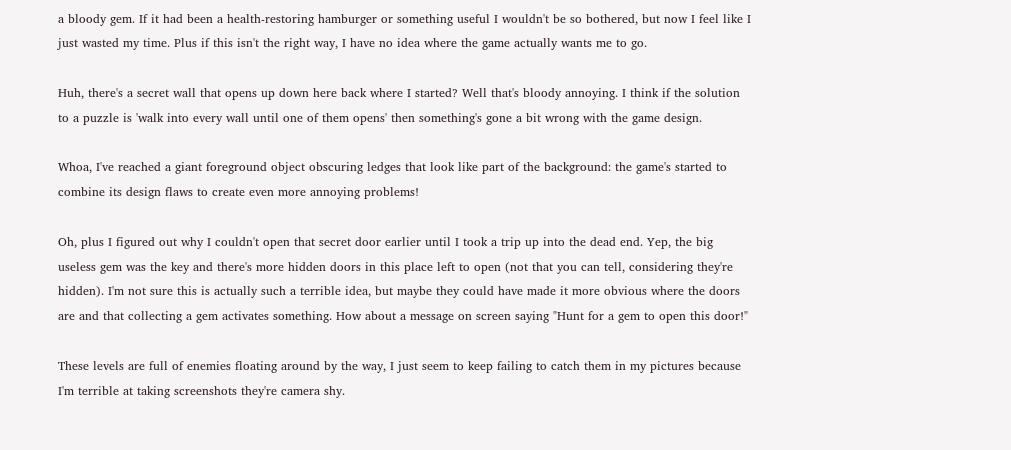a bloody gem. If it had been a health-restoring hamburger or something useful I wouldn't be so bothered, but now I feel like I just wasted my time. Plus if this isn't the right way, I have no idea where the game actually wants me to go.

Huh, there's a secret wall that opens up down here back where I started? Well that's bloody annoying. I think if the solution to a puzzle is 'walk into every wall until one of them opens' then something's gone a bit wrong with the game design.

Whoa, I've reached a giant foreground object obscuring ledges that look like part of the background: the game's started to combine its design flaws to create even more annoying problems!

Oh, plus I figured out why I couldn't open that secret door earlier until I took a trip up into the dead end. Yep, the big useless gem was the key and there's more hidden doors in this place left to open (not that you can tell, considering they're hidden). I'm not sure this is actually such a terrible idea, but maybe they could have made it more obvious where the doors are and that collecting a gem activates something. How about a message on screen saying "Hunt for a gem to open this door!"

These levels are full of enemies floating around by the way, I just seem to keep failing to catch them in my pictures because I'm terrible at taking screenshots they're camera shy.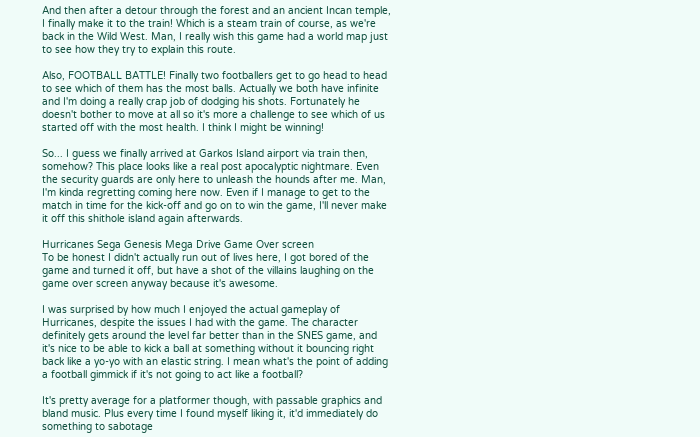And then after a detour through the forest and an ancient Incan temple, I finally make it to the train! Which is a steam train of course, as we're back in the Wild West. Man, I really wish this game had a world map just to see how they try to explain this route.

Also, FOOTBALL BATTLE! Finally two footballers get to go head to head to see which of them has the most balls. Actually we both have infinite and I'm doing a really crap job of dodging his shots. Fortunately he doesn't bother to move at all so it's more a challenge to see which of us started off with the most health. I think I might be winning!

So... I guess we finally arrived at Garkos Island airport via train then, somehow? This place looks like a real post apocalyptic nightmare. Even the security guards are only here to unleash the hounds after me. Man, I'm kinda regretting coming here now. Even if I manage to get to the match in time for the kick-off and go on to win the game, I'll never make it off this shithole island again afterwards.

Hurricanes Sega Genesis Mega Drive Game Over screen
To be honest I didn't actually run out of lives here, I got bored of the game and turned it off, but have a shot of the villains laughing on the game over screen anyway because it's awesome.

I was surprised by how much I enjoyed the actual gameplay of Hurricanes, despite the issues I had with the game. The character definitely gets around the level far better than in the SNES game, and it's nice to be able to kick a ball at something without it bouncing right back like a yo-yo with an elastic string. I mean what's the point of adding a football gimmick if it's not going to act like a football?

It's pretty average for a platformer though, with passable graphics and bland music. Plus every time I found myself liking it, it'd immediately do something to sabotage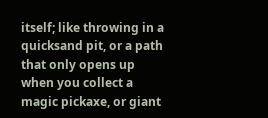itself; like throwing in a quicksand pit, or a path that only opens up when you collect a magic pickaxe, or giant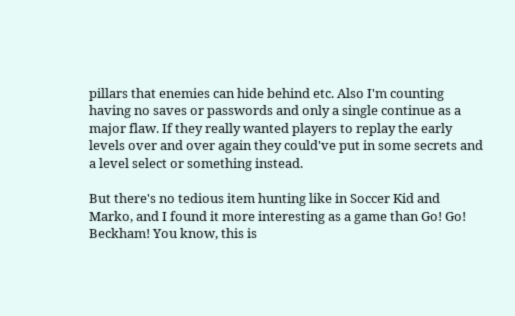pillars that enemies can hide behind etc. Also I'm counting having no saves or passwords and only a single continue as a major flaw. If they really wanted players to replay the early levels over and over again they could've put in some secrets and a level select or something instead.

But there's no tedious item hunting like in Soccer Kid and Marko, and I found it more interesting as a game than Go! Go! Beckham! You know, this is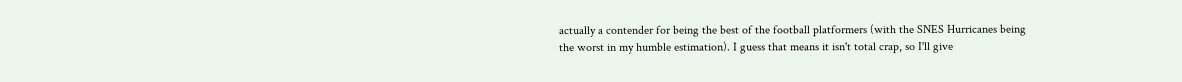actually a contender for being the best of the football platformers (with the SNES Hurricanes being the worst in my humble estimation). I guess that means it isn't total crap, so I'll give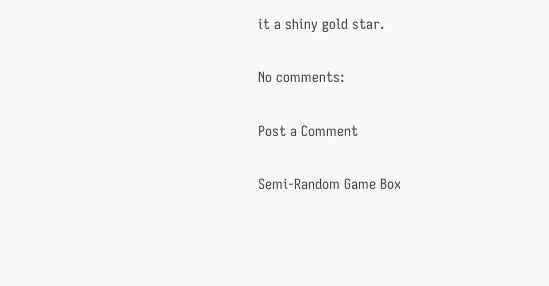it a shiny gold star.

No comments:

Post a Comment

Semi-Random Game Box